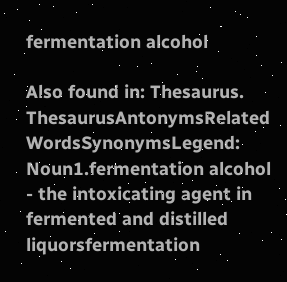fermentation alcohol

Also found in: Thesaurus.
ThesaurusAntonymsRelated WordsSynonymsLegend:
Noun1.fermentation alcohol - the intoxicating agent in fermented and distilled liquorsfermentation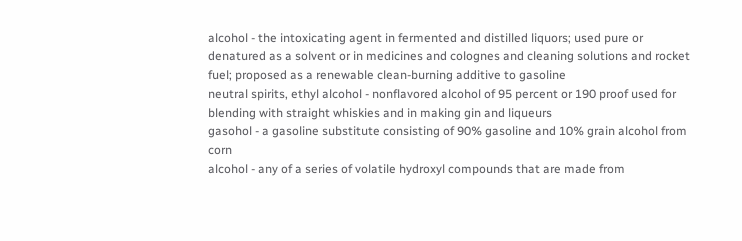alcohol - the intoxicating agent in fermented and distilled liquors; used pure or denatured as a solvent or in medicines and colognes and cleaning solutions and rocket fuel; proposed as a renewable clean-burning additive to gasoline
neutral spirits, ethyl alcohol - nonflavored alcohol of 95 percent or 190 proof used for blending with straight whiskies and in making gin and liqueurs
gasohol - a gasoline substitute consisting of 90% gasoline and 10% grain alcohol from corn
alcohol - any of a series of volatile hydroxyl compounds that are made from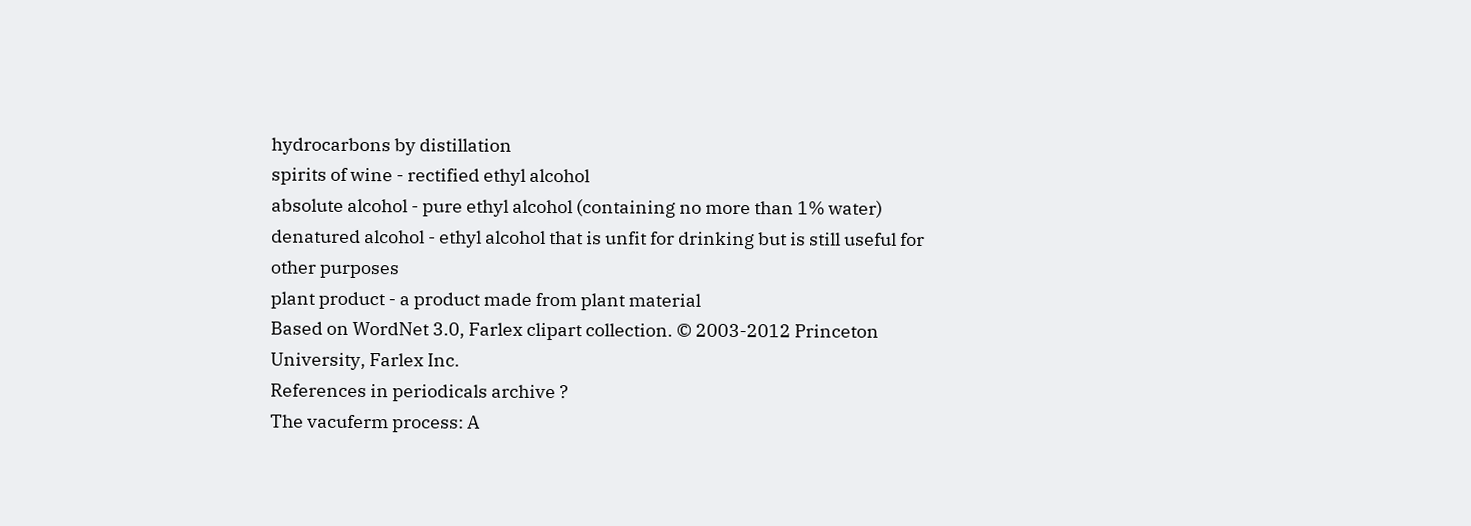hydrocarbons by distillation
spirits of wine - rectified ethyl alcohol
absolute alcohol - pure ethyl alcohol (containing no more than 1% water)
denatured alcohol - ethyl alcohol that is unfit for drinking but is still useful for other purposes
plant product - a product made from plant material
Based on WordNet 3.0, Farlex clipart collection. © 2003-2012 Princeton University, Farlex Inc.
References in periodicals archive ?
The vacuferm process: A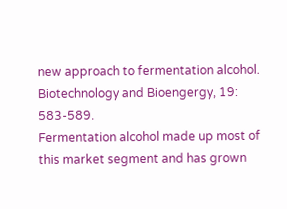new approach to fermentation alcohol. Biotechnology and Bioengergy, 19: 583-589.
Fermentation alcohol made up most of this market segment and has grown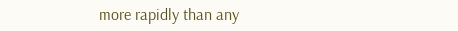more rapidly than any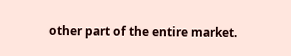other part of the entire market.